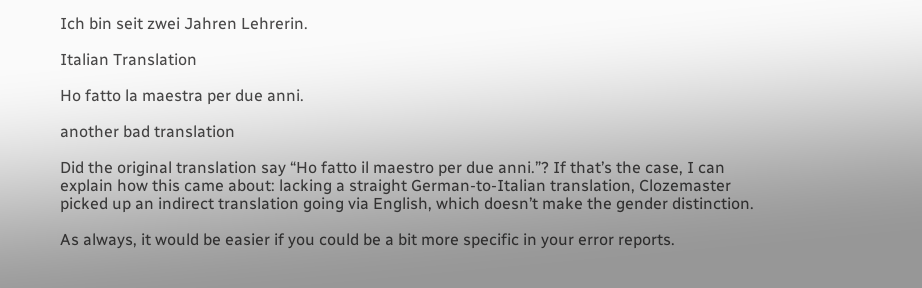Ich bin seit zwei Jahren Lehrerin.

Italian Translation

Ho fatto la maestra per due anni.

another bad translation

Did the original translation say “Ho fatto il maestro per due anni.”? If that’s the case, I can explain how this came about: lacking a straight German-to-Italian translation, Clozemaster picked up an indirect translation going via English, which doesn’t make the gender distinction.

As always, it would be easier if you could be a bit more specific in your error reports.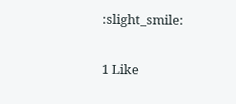:slight_smile:

1 Like